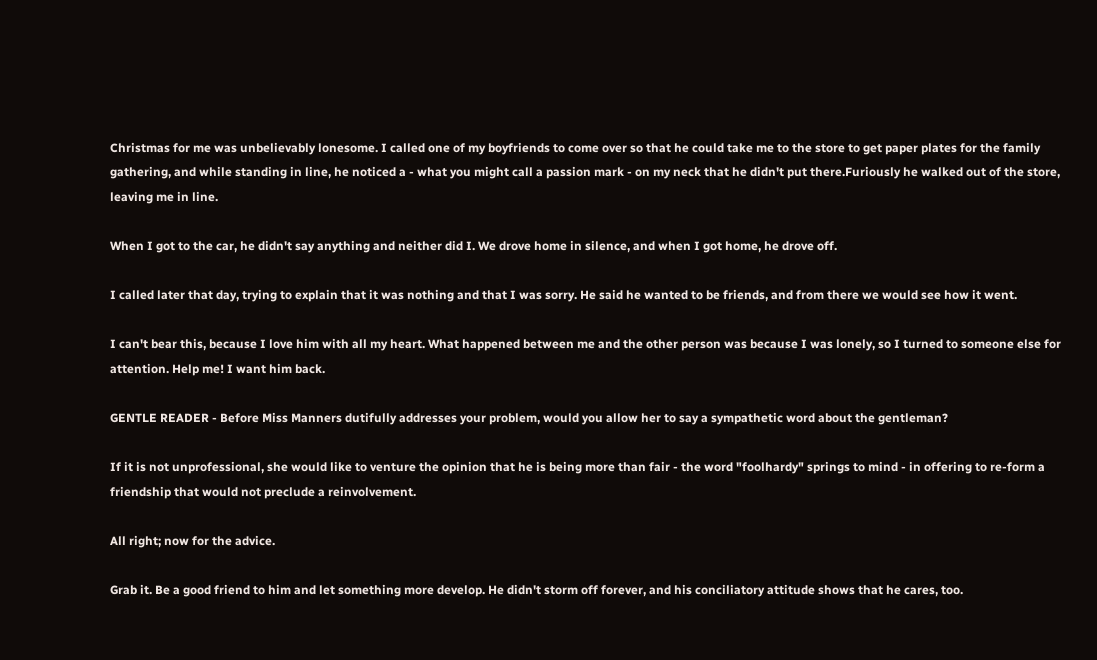Christmas for me was unbelievably lonesome. I called one of my boyfriends to come over so that he could take me to the store to get paper plates for the family gathering, and while standing in line, he noticed a - what you might call a passion mark - on my neck that he didn't put there.Furiously he walked out of the store, leaving me in line.

When I got to the car, he didn't say anything and neither did I. We drove home in silence, and when I got home, he drove off.

I called later that day, trying to explain that it was nothing and that I was sorry. He said he wanted to be friends, and from there we would see how it went.

I can't bear this, because I love him with all my heart. What happened between me and the other person was because I was lonely, so I turned to someone else for attention. Help me! I want him back.

GENTLE READER - Before Miss Manners dutifully addresses your problem, would you allow her to say a sympathetic word about the gentleman?

If it is not unprofessional, she would like to venture the opinion that he is being more than fair - the word "foolhardy" springs to mind - in offering to re-form a friendship that would not preclude a reinvolvement.

All right; now for the advice.

Grab it. Be a good friend to him and let something more develop. He didn't storm off forever, and his conciliatory attitude shows that he cares, too.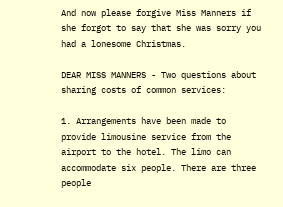And now please forgive Miss Manners if she forgot to say that she was sorry you had a lonesome Christmas.

DEAR MISS MANNERS - Two questions about sharing costs of common services:

1. Arrangements have been made to provide limousine service from the airport to the hotel. The limo can accommodate six people. There are three people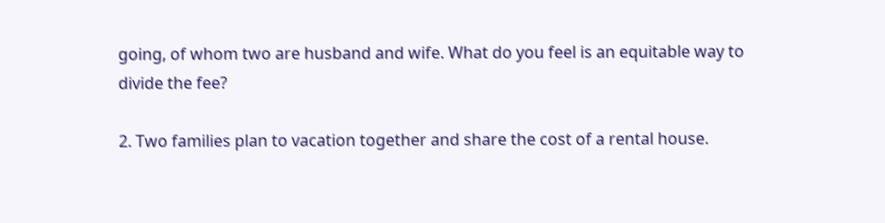going, of whom two are husband and wife. What do you feel is an equitable way to divide the fee?

2. Two families plan to vacation together and share the cost of a rental house.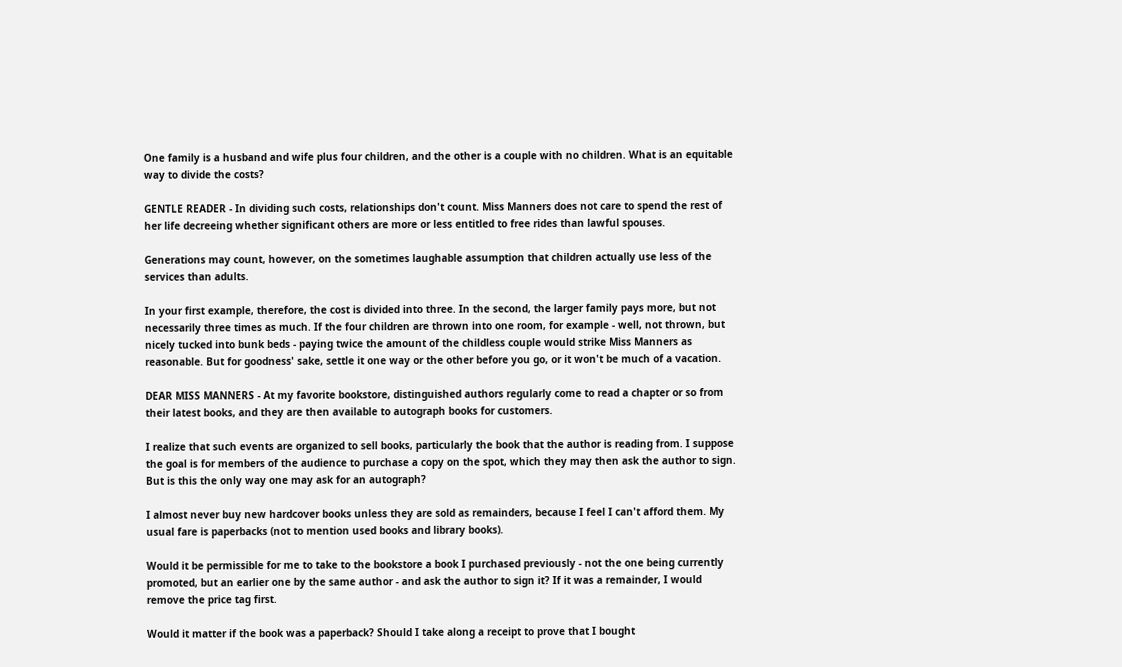One family is a husband and wife plus four children, and the other is a couple with no children. What is an equitable way to divide the costs?

GENTLE READER - In dividing such costs, relationships don't count. Miss Manners does not care to spend the rest of her life decreeing whether significant others are more or less entitled to free rides than lawful spouses.

Generations may count, however, on the sometimes laughable assumption that children actually use less of the services than adults.

In your first example, therefore, the cost is divided into three. In the second, the larger family pays more, but not necessarily three times as much. If the four children are thrown into one room, for example - well, not thrown, but nicely tucked into bunk beds - paying twice the amount of the childless couple would strike Miss Manners as reasonable. But for goodness' sake, settle it one way or the other before you go, or it won't be much of a vacation.

DEAR MISS MANNERS - At my favorite bookstore, distinguished authors regularly come to read a chapter or so from their latest books, and they are then available to autograph books for customers.

I realize that such events are organized to sell books, particularly the book that the author is reading from. I suppose the goal is for members of the audience to purchase a copy on the spot, which they may then ask the author to sign. But is this the only way one may ask for an autograph?

I almost never buy new hardcover books unless they are sold as remainders, because I feel I can't afford them. My usual fare is paperbacks (not to mention used books and library books).

Would it be permissible for me to take to the bookstore a book I purchased previously - not the one being currently promoted, but an earlier one by the same author - and ask the author to sign it? If it was a remainder, I would remove the price tag first.

Would it matter if the book was a paperback? Should I take along a receipt to prove that I bought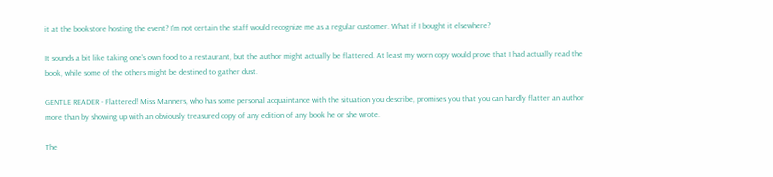it at the bookstore hosting the event? I'm not certain the staff would recognize me as a regular customer. What if I bought it elsewhere?

It sounds a bit like taking one's own food to a restaurant, but the author might actually be flattered. At least my worn copy would prove that I had actually read the book, while some of the others might be destined to gather dust.

GENTLE READER - Flattered! Miss Manners, who has some personal acquaintance with the situation you describe, promises you that you can hardly flatter an author more than by showing up with an obviously treasured copy of any edition of any book he or she wrote.

The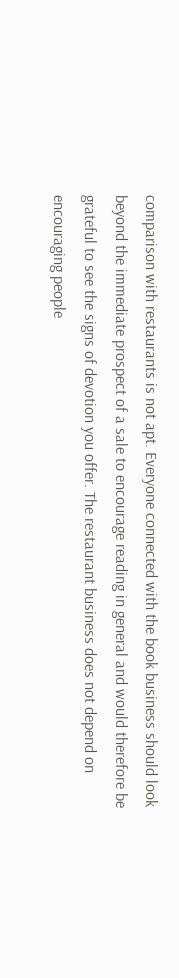comparison with restaurants is not apt. Everyone connected with the book business should look beyond the immediate prospect of a sale to encourage reading in general and would therefore be grateful to see the signs of devotion you offer. The restaurant business does not depend on encouraging people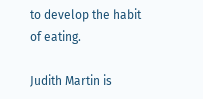to develop the habit of eating.

Judith Martin is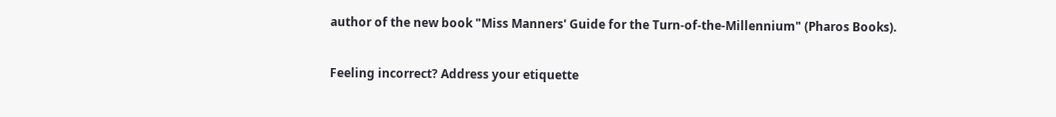author of the new book "Miss Manners' Guide for the Turn-of-the-Millennium" (Pharos Books).

Feeling incorrect? Address your etiquette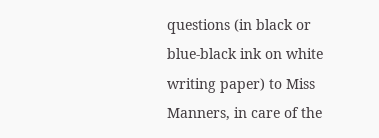questions (in black or blue-black ink on white writing paper) to Miss Manners, in care of the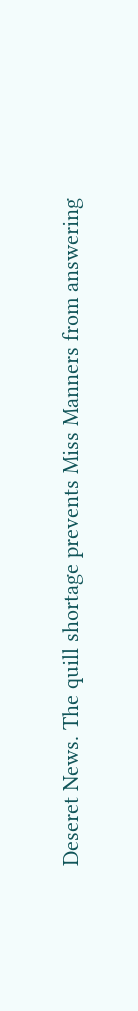Deseret News. The quill shortage prevents Miss Manners from answering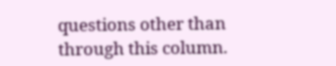questions other than through this column.